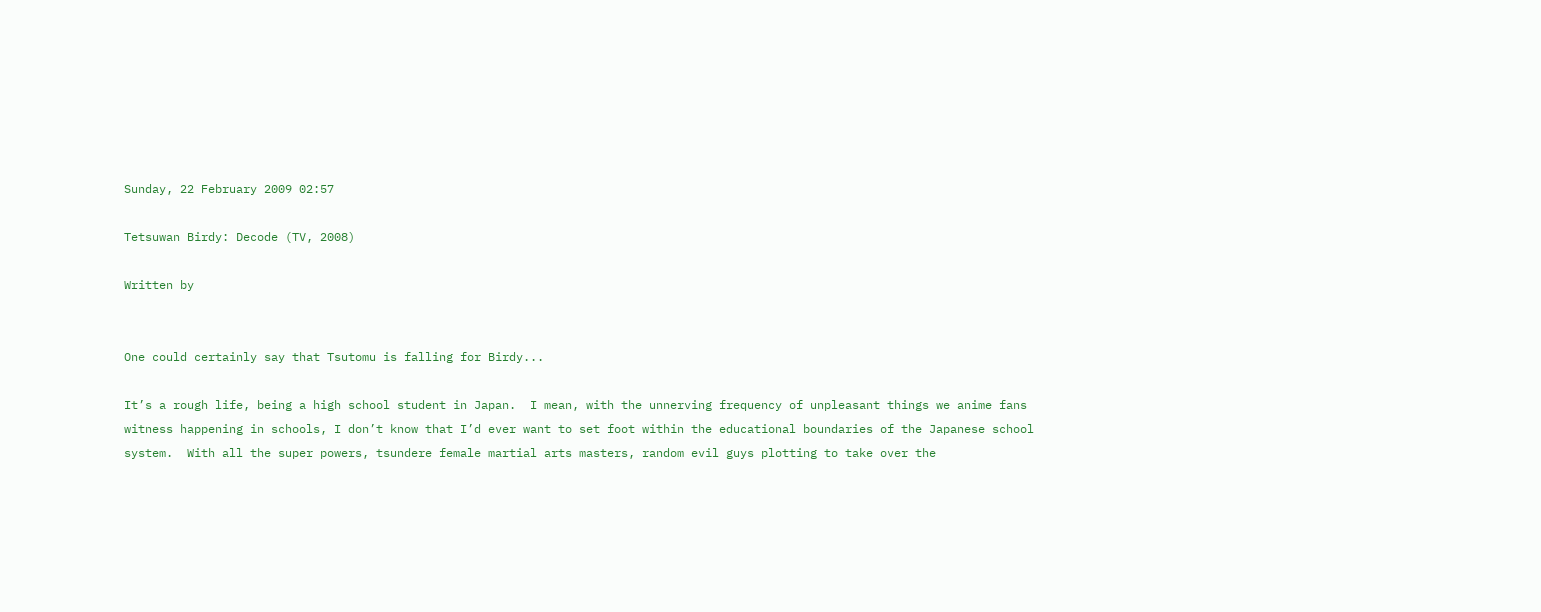Sunday, 22 February 2009 02:57

Tetsuwan Birdy: Decode (TV, 2008)

Written by


One could certainly say that Tsutomu is falling for Birdy...

It’s a rough life, being a high school student in Japan.  I mean, with the unnerving frequency of unpleasant things we anime fans witness happening in schools, I don’t know that I’d ever want to set foot within the educational boundaries of the Japanese school system.  With all the super powers, tsundere female martial arts masters, random evil guys plotting to take over the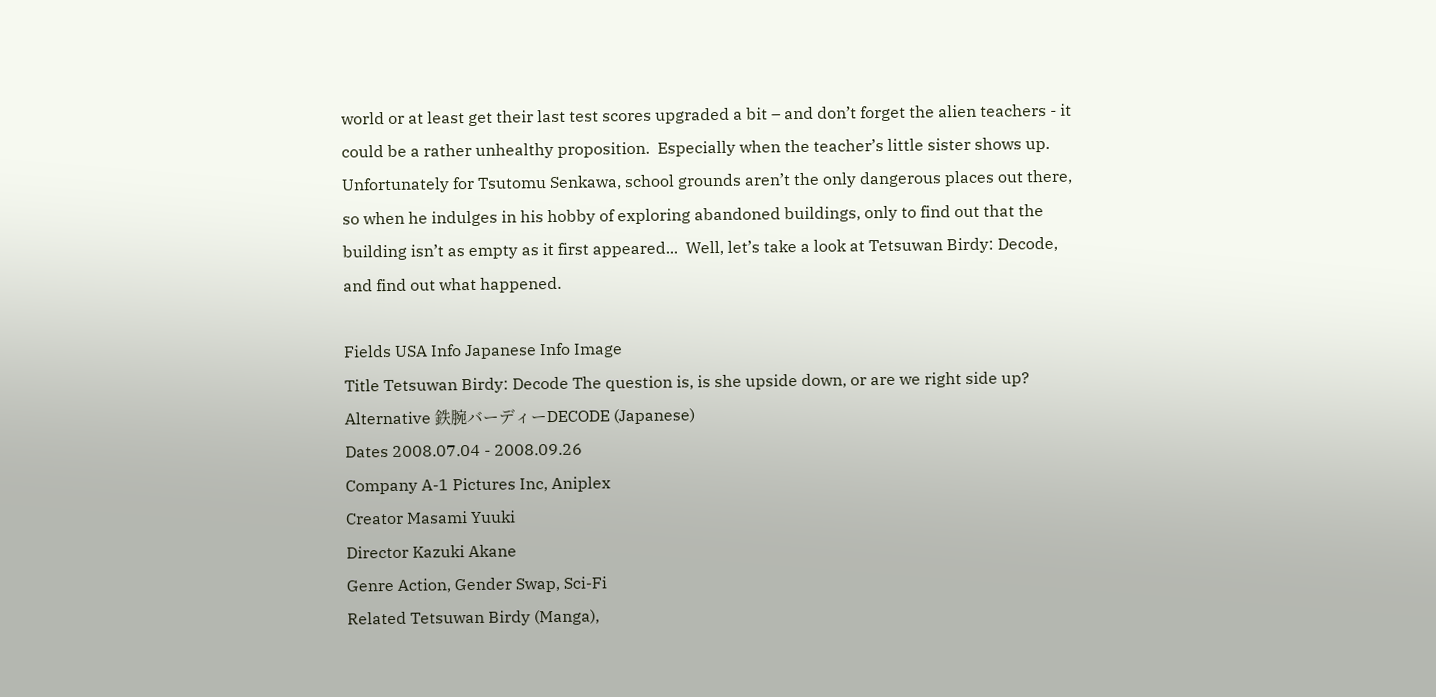world or at least get their last test scores upgraded a bit – and don’t forget the alien teachers - it could be a rather unhealthy proposition.  Especially when the teacher’s little sister shows up.  Unfortunately for Tsutomu Senkawa, school grounds aren’t the only dangerous places out there, so when he indulges in his hobby of exploring abandoned buildings, only to find out that the building isn’t as empty as it first appeared...  Well, let’s take a look at Tetsuwan Birdy: Decode, and find out what happened.

Fields USA Info Japanese Info Image
Title Tetsuwan Birdy: Decode The question is, is she upside down, or are we right side up?
Alternative 鉄腕バーディーDECODE (Japanese)
Dates 2008.07.04 - 2008.09.26
Company A-1 Pictures Inc, Aniplex
Creator Masami Yuuki
Director Kazuki Akane
Genre Action, Gender Swap, Sci-Fi
Related Tetsuwan Birdy (Manga),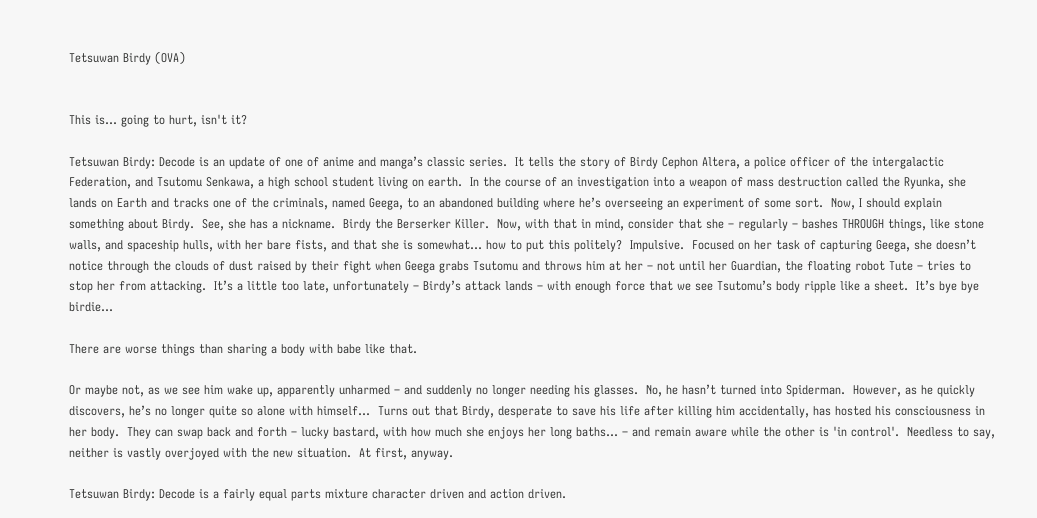Tetsuwan Birdy (OVA)


This is... going to hurt, isn't it?

Tetsuwan Birdy: Decode is an update of one of anime and manga’s classic series.  It tells the story of Birdy Cephon Altera, a police officer of the intergalactic Federation, and Tsutomu Senkawa, a high school student living on earth.  In the course of an investigation into a weapon of mass destruction called the Ryunka, she lands on Earth and tracks one of the criminals, named Geega, to an abandoned building where he’s overseeing an experiment of some sort.  Now, I should explain something about Birdy.  See, she has a nickname.  Birdy the Berserker Killer.  Now, with that in mind, consider that she – regularly – bashes THROUGH things, like stone walls, and spaceship hulls, with her bare fists, and that she is somewhat… how to put this politely?  Impulsive.  Focused on her task of capturing Geega, she doesn’t notice through the clouds of dust raised by their fight when Geega grabs Tsutomu and throws him at her – not until her Guardian, the floating robot Tute – tries to stop her from attacking.  It’s a little too late, unfortunately – Birdy’s attack lands – with enough force that we see Tsutomu’s body ripple like a sheet.  It’s bye bye birdie...

There are worse things than sharing a body with babe like that.

Or maybe not, as we see him wake up, apparently unharmed – and suddenly no longer needing his glasses.  No, he hasn’t turned into Spiderman.  However, as he quickly discovers, he’s no longer quite so alone with himself…  Turns out that Birdy, desperate to save his life after killing him accidentally, has hosted his consciousness in her body.  They can swap back and forth – lucky bastard, with how much she enjoys her long baths... – and remain aware while the other is 'in control'.  Needless to say, neither is vastly overjoyed with the new situation.  At first, anyway.

Tetsuwan Birdy: Decode is a fairly equal parts mixture character driven and action driven.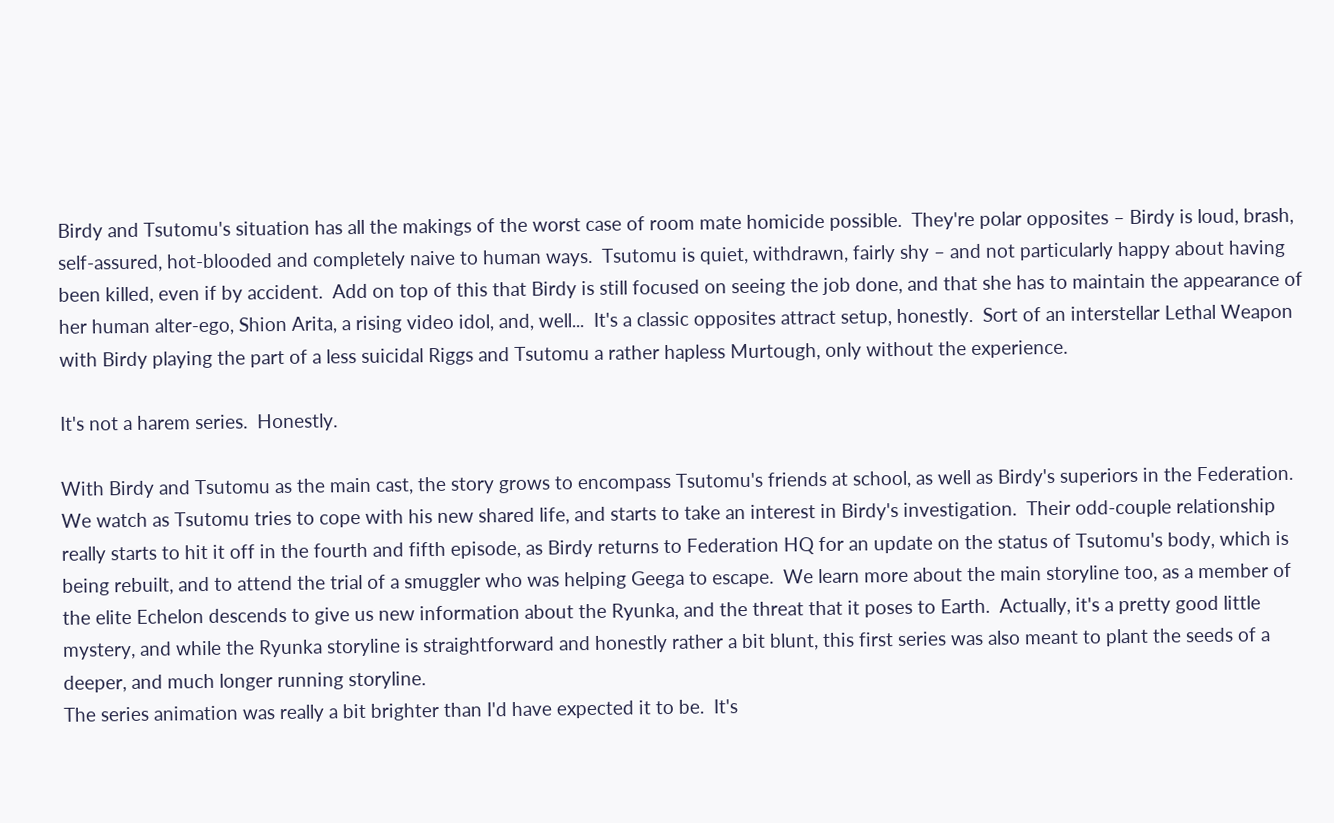Birdy and Tsutomu's situation has all the makings of the worst case of room mate homicide possible.  They're polar opposites – Birdy is loud, brash, self-assured, hot-blooded and completely naive to human ways.  Tsutomu is quiet, withdrawn, fairly shy – and not particularly happy about having been killed, even if by accident.  Add on top of this that Birdy is still focused on seeing the job done, and that she has to maintain the appearance of her human alter-ego, Shion Arita, a rising video idol, and, well...  It's a classic opposites attract setup, honestly.  Sort of an interstellar Lethal Weapon with Birdy playing the part of a less suicidal Riggs and Tsutomu a rather hapless Murtough, only without the experience.

It's not a harem series.  Honestly.

With Birdy and Tsutomu as the main cast, the story grows to encompass Tsutomu's friends at school, as well as Birdy's superiors in the Federation.  We watch as Tsutomu tries to cope with his new shared life, and starts to take an interest in Birdy's investigation.  Their odd-couple relationship really starts to hit it off in the fourth and fifth episode, as Birdy returns to Federation HQ for an update on the status of Tsutomu's body, which is being rebuilt, and to attend the trial of a smuggler who was helping Geega to escape.  We learn more about the main storyline too, as a member of the elite Echelon descends to give us new information about the Ryunka, and the threat that it poses to Earth.  Actually, it's a pretty good little mystery, and while the Ryunka storyline is straightforward and honestly rather a bit blunt, this first series was also meant to plant the seeds of a deeper, and much longer running storyline.
The series animation was really a bit brighter than I'd have expected it to be.  It's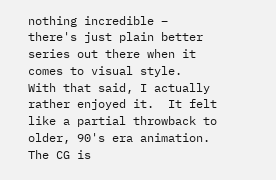nothing incredible – there's just plain better series out there when it comes to visual style.  With that said, I actually rather enjoyed it.  It felt like a partial throwback to older, 90's era animation.  The CG is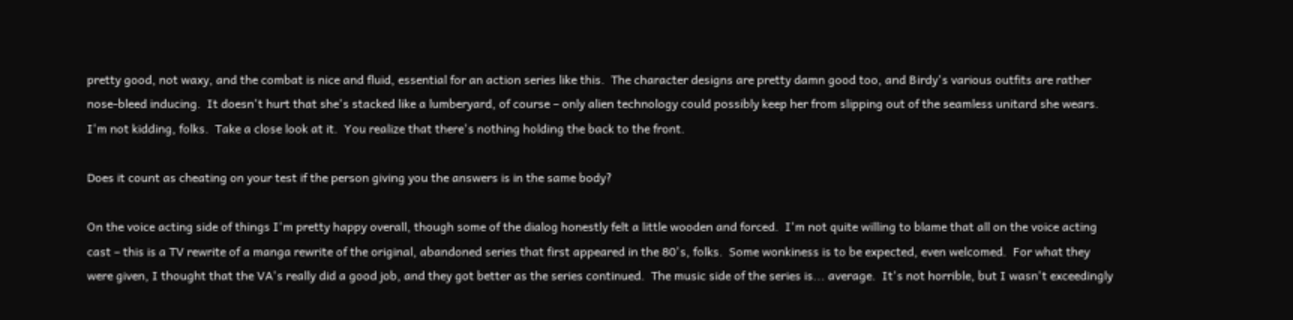pretty good, not waxy, and the combat is nice and fluid, essential for an action series like this.  The character designs are pretty damn good too, and Birdy's various outfits are rather nose-bleed inducing.  It doesn't hurt that she's stacked like a lumberyard, of course – only alien technology could possibly keep her from slipping out of the seamless unitard she wears.  I'm not kidding, folks.  Take a close look at it.  You realize that there's nothing holding the back to the front.

Does it count as cheating on your test if the person giving you the answers is in the same body?

On the voice acting side of things I'm pretty happy overall, though some of the dialog honestly felt a little wooden and forced.  I'm not quite willing to blame that all on the voice acting cast – this is a TV rewrite of a manga rewrite of the original, abandoned series that first appeared in the 80's, folks.  Some wonkiness is to be expected, even welcomed.  For what they were given, I thought that the VA's really did a good job, and they got better as the series continued.  The music side of the series is... average.  It's not horrible, but I wasn't exceedingly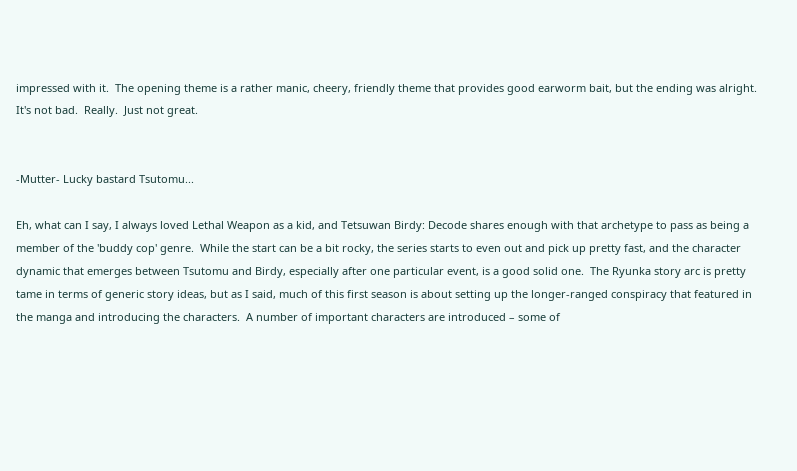impressed with it.  The opening theme is a rather manic, cheery, friendly theme that provides good earworm bait, but the ending was alright.  It's not bad.  Really.  Just not great.


-Mutter- Lucky bastard Tsutomu...

Eh, what can I say, I always loved Lethal Weapon as a kid, and Tetsuwan Birdy: Decode shares enough with that archetype to pass as being a member of the 'buddy cop' genre.  While the start can be a bit rocky, the series starts to even out and pick up pretty fast, and the character dynamic that emerges between Tsutomu and Birdy, especially after one particular event, is a good solid one.  The Ryunka story arc is pretty tame in terms of generic story ideas, but as I said, much of this first season is about setting up the longer-ranged conspiracy that featured in the manga and introducing the characters.  A number of important characters are introduced – some of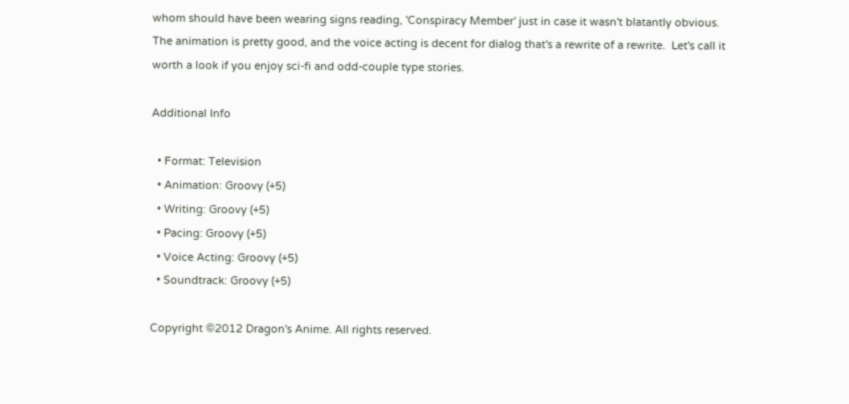whom should have been wearing signs reading, 'Conspiracy Member' just in case it wasn't blatantly obvious.  The animation is pretty good, and the voice acting is decent for dialog that's a rewrite of a rewrite.  Let's call it worth a look if you enjoy sci-fi and odd-couple type stories.

Additional Info

  • Format: Television
  • Animation: Groovy (+5)
  • Writing: Groovy (+5)
  • Pacing: Groovy (+5)
  • Voice Acting: Groovy (+5)
  • Soundtrack: Groovy (+5)

Copyright ©2012 Dragon's Anime. All rights reserved.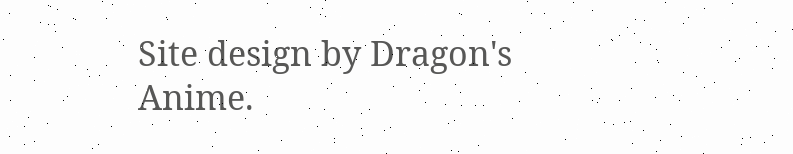Site design by Dragon's Anime.